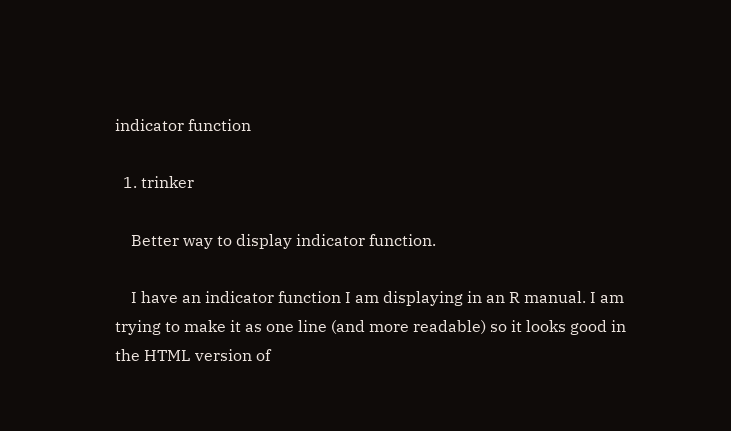indicator function

  1. trinker

    Better way to display indicator function.

    I have an indicator function I am displaying in an R manual. I am trying to make it as one line (and more readable) so it looks good in the HTML version of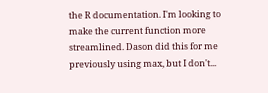the R documentation. I'm looking to make the current function more streamlined. Dason did this for me previously using max, but I don't...